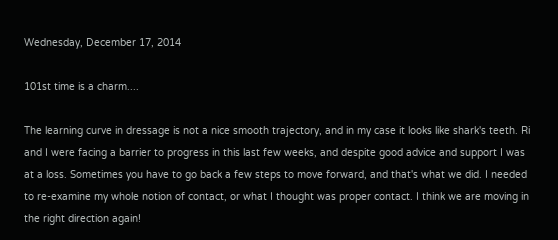Wednesday, December 17, 2014

101st time is a charm....

The learning curve in dressage is not a nice smooth trajectory, and in my case it looks like shark's teeth. Ri and I were facing a barrier to progress in this last few weeks, and despite good advice and support I was at a loss. Sometimes you have to go back a few steps to move forward, and that's what we did. I needed to re-examine my whole notion of contact, or what I thought was proper contact. I think we are moving in the right direction again!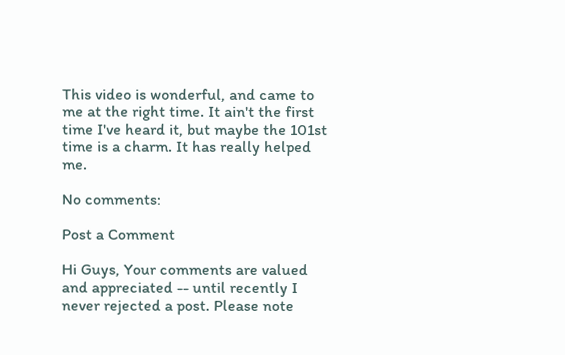This video is wonderful, and came to me at the right time. It ain't the first time I've heard it, but maybe the 101st time is a charm. It has really helped me.

No comments:

Post a Comment

Hi Guys, Your comments are valued and appreciated -- until recently I never rejected a post. Please note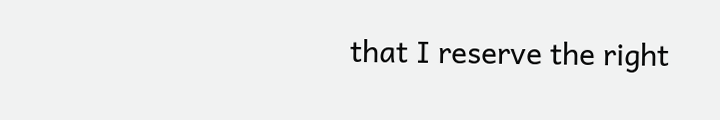that I reserve the right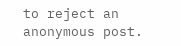to reject an anonymous post.